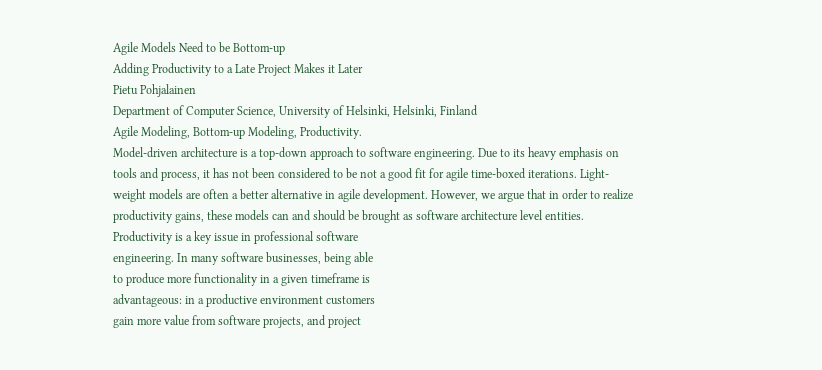Agile Models Need to be Bottom-up
Adding Productivity to a Late Project Makes it Later
Pietu Pohjalainen
Department of Computer Science, University of Helsinki, Helsinki, Finland
Agile Modeling, Bottom-up Modeling, Productivity.
Model-driven architecture is a top-down approach to software engineering. Due to its heavy emphasis on
tools and process, it has not been considered to be not a good fit for agile time-boxed iterations. Light-
weight models are often a better alternative in agile development. However, we argue that in order to realize
productivity gains, these models can and should be brought as software architecture level entities.
Productivity is a key issue in professional software
engineering. In many software businesses, being able
to produce more functionality in a given timeframe is
advantageous: in a productive environment customers
gain more value from software projects, and project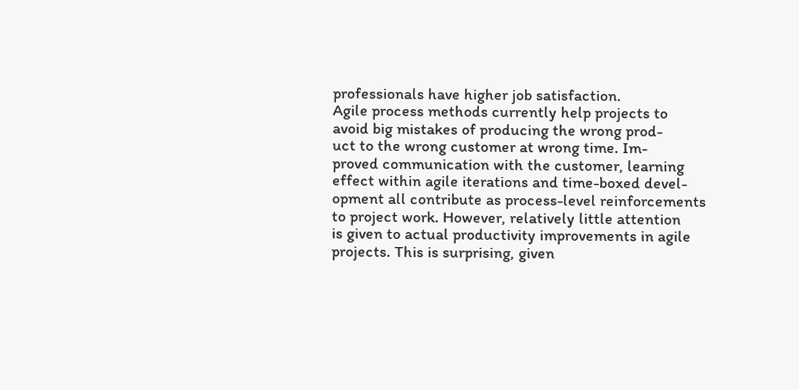professionals have higher job satisfaction.
Agile process methods currently help projects to
avoid big mistakes of producing the wrong prod-
uct to the wrong customer at wrong time. Im-
proved communication with the customer, learning
effect within agile iterations and time-boxed devel-
opment all contribute as process-level reinforcements
to project work. However, relatively little attention
is given to actual productivity improvements in agile
projects. This is surprising, given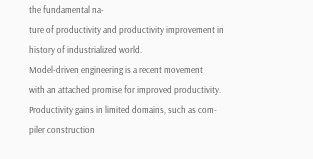the fundamental na-
ture of productivity and productivity improvement in
history of industrialized world.
Model-driven engineering is a recent movement
with an attached promise for improved productivity.
Productivity gains in limited domains, such as com-
piler construction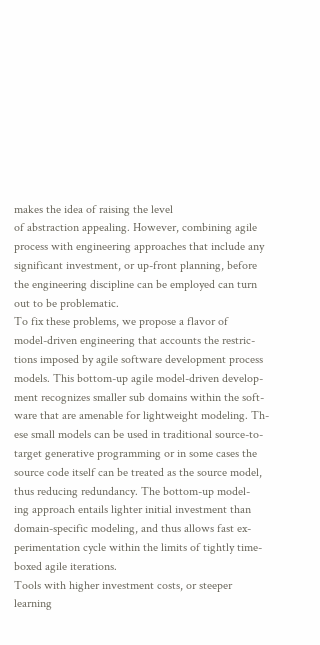makes the idea of raising the level
of abstraction appealing. However, combining agile
process with engineering approaches that include any
significant investment, or up-front planning, before
the engineering discipline can be employed can turn
out to be problematic.
To fix these problems, we propose a flavor of
model-driven engineering that accounts the restric-
tions imposed by agile software development process
models. This bottom-up agile model-driven develop-
ment recognizes smaller sub domains within the soft-
ware that are amenable for lightweight modeling. Th-
ese small models can be used in traditional source-to-
target generative programming or in some cases the
source code itself can be treated as the source model,
thus reducing redundancy. The bottom-up model-
ing approach entails lighter initial investment than
domain-specific modeling, and thus allows fast ex-
perimentation cycle within the limits of tightly time-
boxed agile iterations.
Tools with higher investment costs, or steeper
learning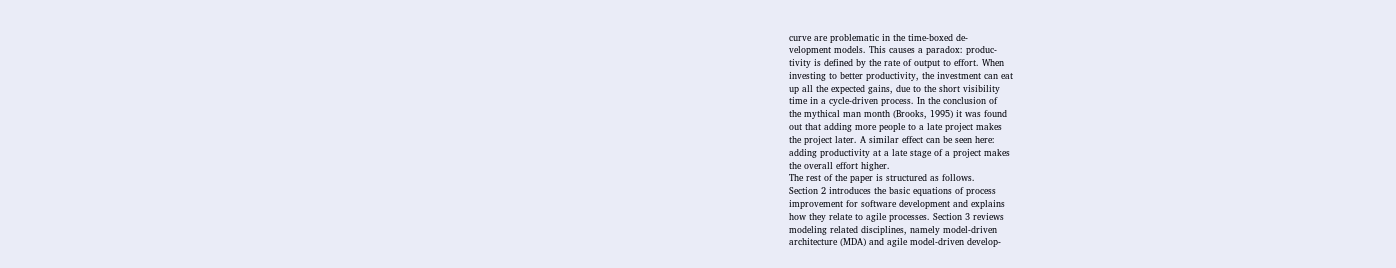curve are problematic in the time-boxed de-
velopment models. This causes a paradox: produc-
tivity is defined by the rate of output to effort. When
investing to better productivity, the investment can eat
up all the expected gains, due to the short visibility
time in a cycle-driven process. In the conclusion of
the mythical man month (Brooks, 1995) it was found
out that adding more people to a late project makes
the project later. A similar effect can be seen here:
adding productivity at a late stage of a project makes
the overall effort higher.
The rest of the paper is structured as follows.
Section 2 introduces the basic equations of process
improvement for software development and explains
how they relate to agile processes. Section 3 reviews
modeling related disciplines, namely model-driven
architecture (MDA) and agile model-driven develop-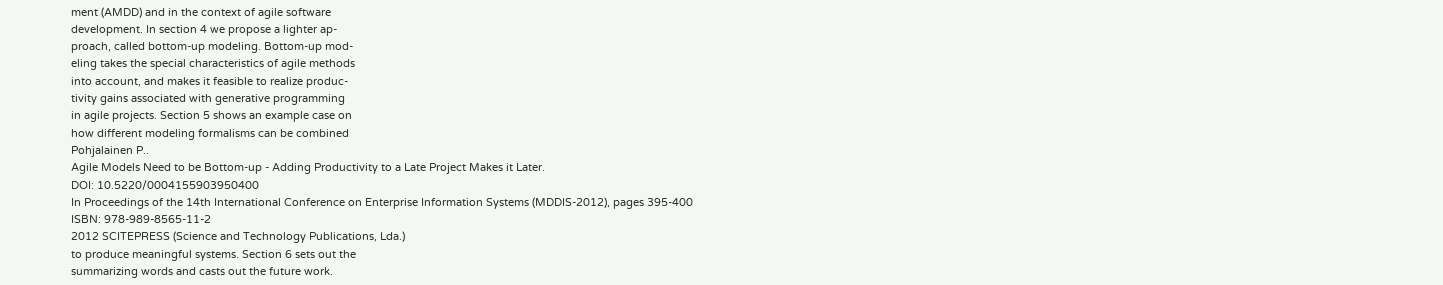ment (AMDD) and in the context of agile software
development. In section 4 we propose a lighter ap-
proach, called bottom-up modeling. Bottom-up mod-
eling takes the special characteristics of agile methods
into account, and makes it feasible to realize produc-
tivity gains associated with generative programming
in agile projects. Section 5 shows an example case on
how different modeling formalisms can be combined
Pohjalainen P..
Agile Models Need to be Bottom-up - Adding Productivity to a Late Project Makes it Later.
DOI: 10.5220/0004155903950400
In Proceedings of the 14th International Conference on Enterprise Information Systems (MDDIS-2012), pages 395-400
ISBN: 978-989-8565-11-2
2012 SCITEPRESS (Science and Technology Publications, Lda.)
to produce meaningful systems. Section 6 sets out the
summarizing words and casts out the future work.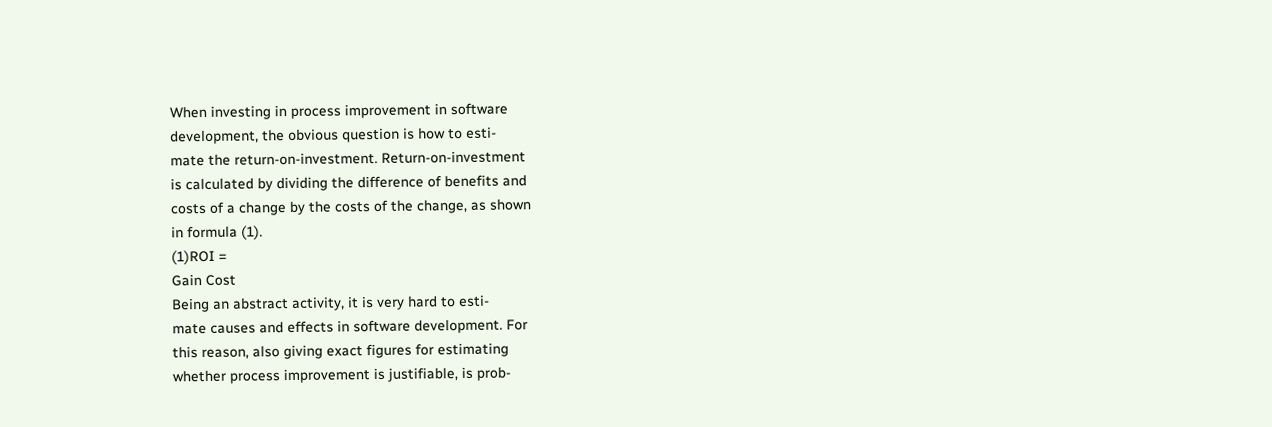When investing in process improvement in software
development, the obvious question is how to esti-
mate the return-on-investment. Return-on-investment
is calculated by dividing the difference of benefits and
costs of a change by the costs of the change, as shown
in formula (1).
(1)ROI =
Gain Cost
Being an abstract activity, it is very hard to esti-
mate causes and effects in software development. For
this reason, also giving exact figures for estimating
whether process improvement is justifiable, is prob-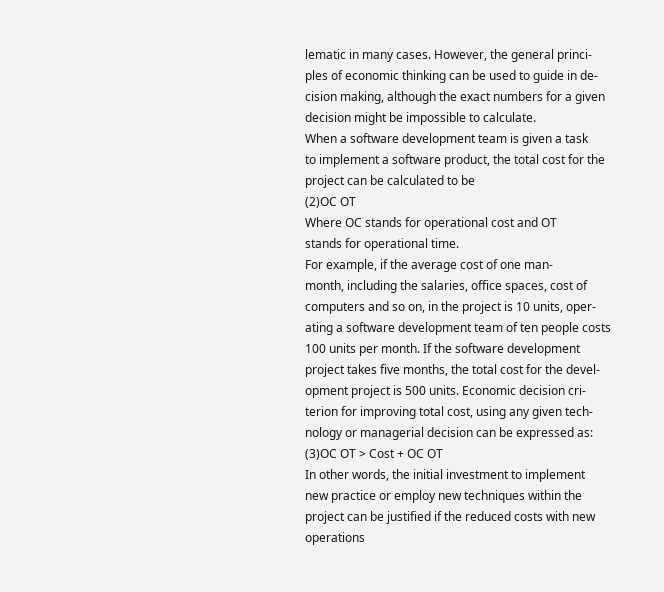lematic in many cases. However, the general princi-
ples of economic thinking can be used to guide in de-
cision making, although the exact numbers for a given
decision might be impossible to calculate.
When a software development team is given a task
to implement a software product, the total cost for the
project can be calculated to be
(2)OC OT
Where OC stands for operational cost and OT
stands for operational time.
For example, if the average cost of one man-
month, including the salaries, office spaces, cost of
computers and so on, in the project is 10 units, oper-
ating a software development team of ten people costs
100 units per month. If the software development
project takes five months, the total cost for the devel-
opment project is 500 units. Economic decision cri-
terion for improving total cost, using any given tech-
nology or managerial decision can be expressed as:
(3)OC OT > Cost + OC OT
In other words, the initial investment to implement
new practice or employ new techniques within the
project can be justified if the reduced costs with new
operations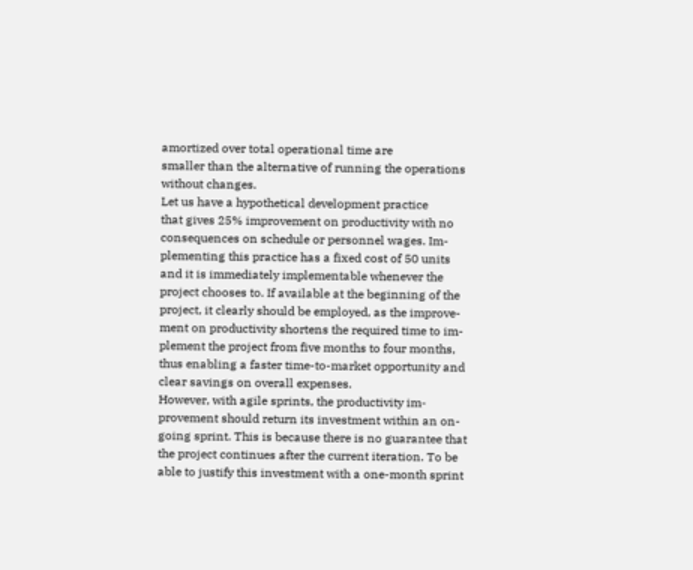amortized over total operational time are
smaller than the alternative of running the operations
without changes.
Let us have a hypothetical development practice
that gives 25% improvement on productivity with no
consequences on schedule or personnel wages. Im-
plementing this practice has a fixed cost of 50 units
and it is immediately implementable whenever the
project chooses to. If available at the beginning of the
project, it clearly should be employed, as the improve-
ment on productivity shortens the required time to im-
plement the project from five months to four months,
thus enabling a faster time-to-market opportunity and
clear savings on overall expenses.
However, with agile sprints, the productivity im-
provement should return its investment within an on-
going sprint. This is because there is no guarantee that
the project continues after the current iteration. To be
able to justify this investment with a one-month sprint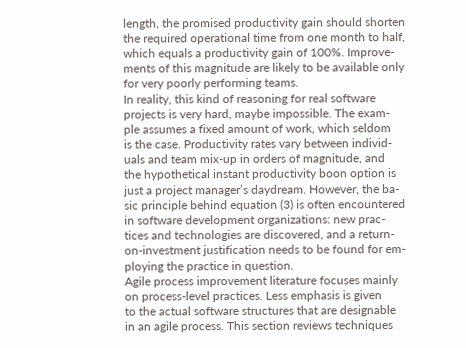length, the promised productivity gain should shorten
the required operational time from one month to half,
which equals a productivity gain of 100%. Improve-
ments of this magnitude are likely to be available only
for very poorly performing teams.
In reality, this kind of reasoning for real software
projects is very hard, maybe impossible. The exam-
ple assumes a fixed amount of work, which seldom
is the case. Productivity rates vary between individ-
uals and team mix-up in orders of magnitude, and
the hypothetical instant productivity boon option is
just a project manager’s daydream. However, the ba-
sic principle behind equation (3) is often encountered
in software development organizations: new prac-
tices and technologies are discovered, and a return-
on-investment justification needs to be found for em-
ploying the practice in question.
Agile process improvement literature focuses mainly
on process-level practices. Less emphasis is given
to the actual software structures that are designable
in an agile process. This section reviews techniques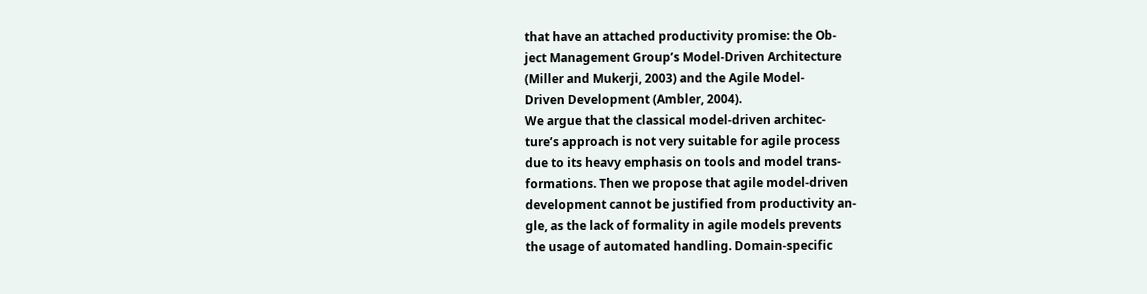that have an attached productivity promise: the Ob-
ject Management Group’s Model-Driven Architecture
(Miller and Mukerji, 2003) and the Agile Model-
Driven Development (Ambler, 2004).
We argue that the classical model-driven architec-
ture’s approach is not very suitable for agile process
due to its heavy emphasis on tools and model trans-
formations. Then we propose that agile model-driven
development cannot be justified from productivity an-
gle, as the lack of formality in agile models prevents
the usage of automated handling. Domain-specific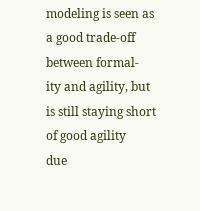modeling is seen as a good trade-off between formal-
ity and agility, but is still staying short of good agility
due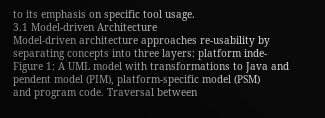to its emphasis on specific tool usage.
3.1 Model-driven Architecture
Model-driven architecture approaches re-usability by
separating concepts into three layers: platform inde-
Figure 1: A UML model with transformations to Java and
pendent model (PIM), platform-specific model (PSM)
and program code. Traversal between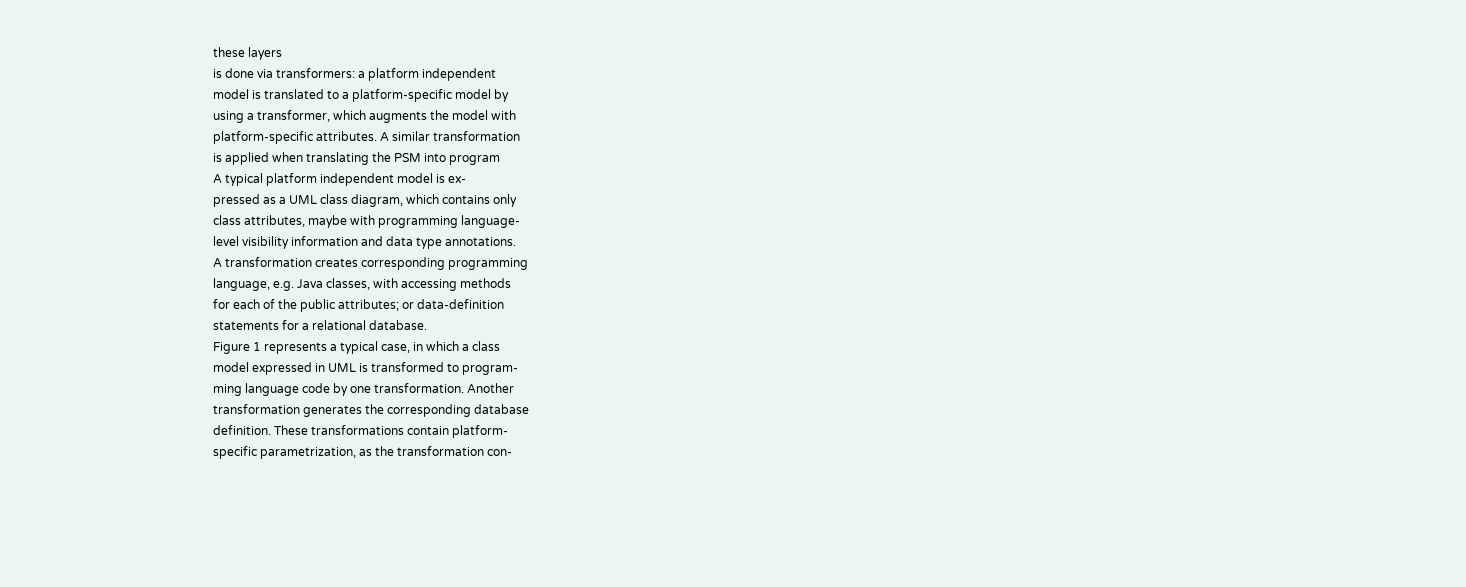these layers
is done via transformers: a platform independent
model is translated to a platform-specific model by
using a transformer, which augments the model with
platform-specific attributes. A similar transformation
is applied when translating the PSM into program
A typical platform independent model is ex-
pressed as a UML class diagram, which contains only
class attributes, maybe with programming language-
level visibility information and data type annotations.
A transformation creates corresponding programming
language, e.g. Java classes, with accessing methods
for each of the public attributes; or data-definition
statements for a relational database.
Figure 1 represents a typical case, in which a class
model expressed in UML is transformed to program-
ming language code by one transformation. Another
transformation generates the corresponding database
definition. These transformations contain platform-
specific parametrization, as the transformation con-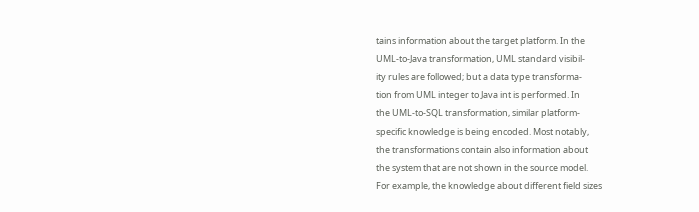tains information about the target platform. In the
UML-to-Java transformation, UML standard visibil-
ity rules are followed; but a data type transforma-
tion from UML integer to Java int is performed. In
the UML-to-SQL transformation, similar platform-
specific knowledge is being encoded. Most notably,
the transformations contain also information about
the system that are not shown in the source model.
For example, the knowledge about different field sizes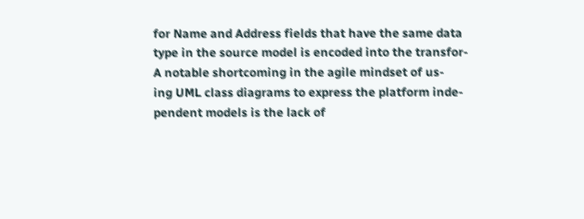for Name and Address fields that have the same data
type in the source model is encoded into the transfor-
A notable shortcoming in the agile mindset of us-
ing UML class diagrams to express the platform inde-
pendent models is the lack of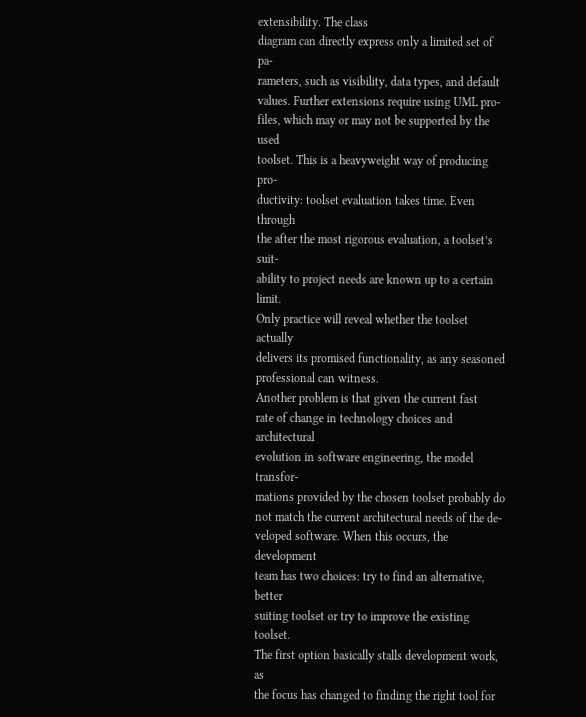extensibility. The class
diagram can directly express only a limited set of pa-
rameters, such as visibility, data types, and default
values. Further extensions require using UML pro-
files, which may or may not be supported by the used
toolset. This is a heavyweight way of producing pro-
ductivity: toolset evaluation takes time. Even through
the after the most rigorous evaluation, a toolset’s suit-
ability to project needs are known up to a certain limit.
Only practice will reveal whether the toolset actually
delivers its promised functionality, as any seasoned
professional can witness.
Another problem is that given the current fast
rate of change in technology choices and architectural
evolution in software engineering, the model transfor-
mations provided by the chosen toolset probably do
not match the current architectural needs of the de-
veloped software. When this occurs, the development
team has two choices: try to find an alternative, better
suiting toolset or try to improve the existing toolset.
The first option basically stalls development work, as
the focus has changed to finding the right tool for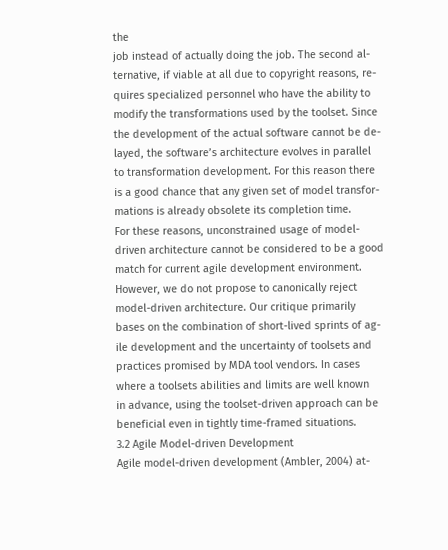the
job instead of actually doing the job. The second al-
ternative, if viable at all due to copyright reasons, re-
quires specialized personnel who have the ability to
modify the transformations used by the toolset. Since
the development of the actual software cannot be de-
layed, the software’s architecture evolves in parallel
to transformation development. For this reason there
is a good chance that any given set of model transfor-
mations is already obsolete its completion time.
For these reasons, unconstrained usage of model-
driven architecture cannot be considered to be a good
match for current agile development environment.
However, we do not propose to canonically reject
model-driven architecture. Our critique primarily
bases on the combination of short-lived sprints of ag-
ile development and the uncertainty of toolsets and
practices promised by MDA tool vendors. In cases
where a toolsets abilities and limits are well known
in advance, using the toolset-driven approach can be
beneficial even in tightly time-framed situations.
3.2 Agile Model-driven Development
Agile model-driven development (Ambler, 2004) at-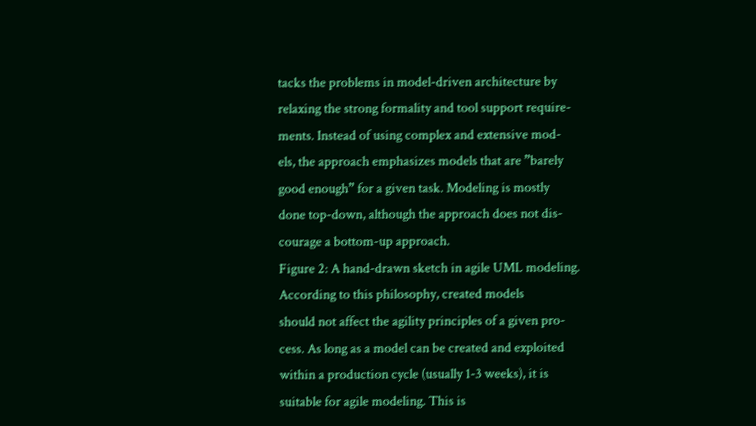tacks the problems in model-driven architecture by
relaxing the strong formality and tool support require-
ments. Instead of using complex and extensive mod-
els, the approach emphasizes models that are ”barely
good enough” for a given task. Modeling is mostly
done top-down, although the approach does not dis-
courage a bottom-up approach.
Figure 2: A hand-drawn sketch in agile UML modeling.
According to this philosophy, created models
should not affect the agility principles of a given pro-
cess. As long as a model can be created and exploited
within a production cycle (usually 1-3 weeks), it is
suitable for agile modeling. This is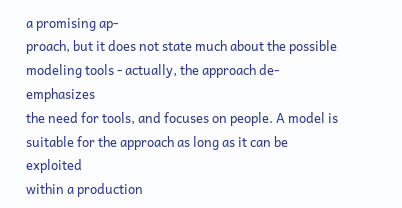a promising ap-
proach, but it does not state much about the possible
modeling tools - actually, the approach de-emphasizes
the need for tools, and focuses on people. A model is
suitable for the approach as long as it can be exploited
within a production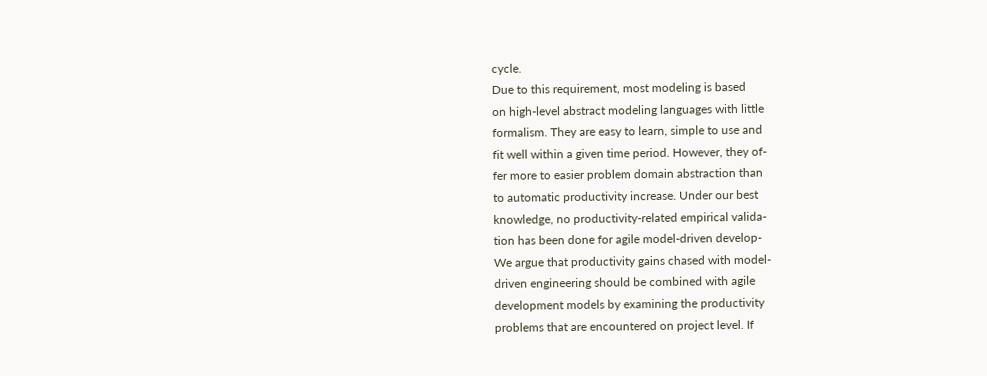cycle.
Due to this requirement, most modeling is based
on high-level abstract modeling languages with little
formalism. They are easy to learn, simple to use and
fit well within a given time period. However, they of-
fer more to easier problem domain abstraction than
to automatic productivity increase. Under our best
knowledge, no productivity-related empirical valida-
tion has been done for agile model-driven develop-
We argue that productivity gains chased with model-
driven engineering should be combined with agile
development models by examining the productivity
problems that are encountered on project level. If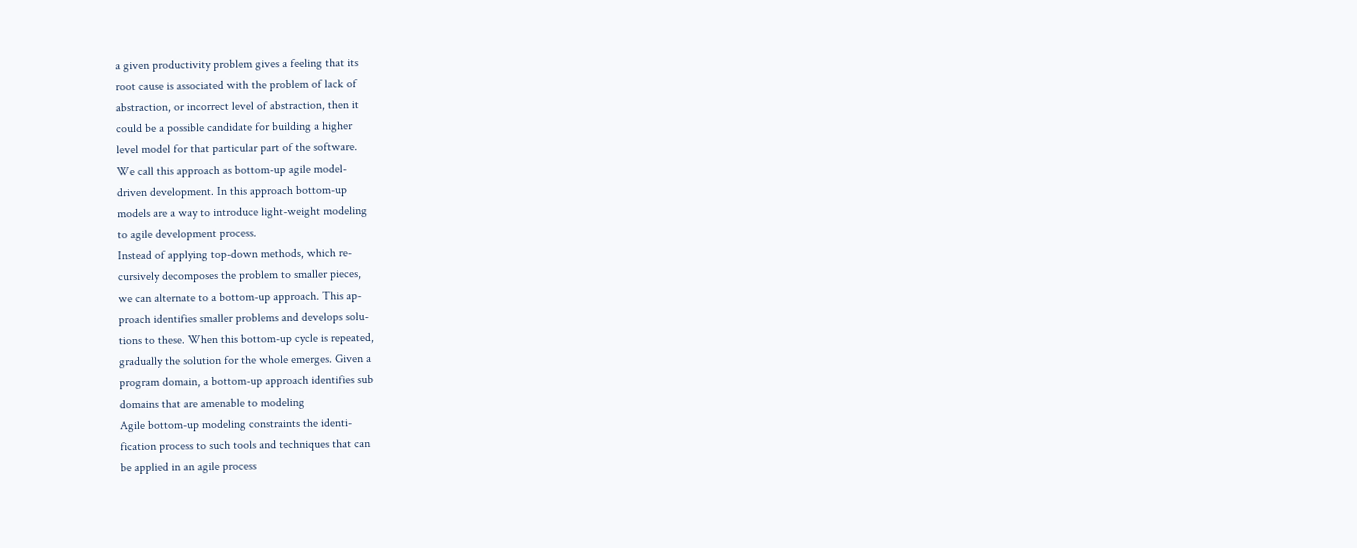a given productivity problem gives a feeling that its
root cause is associated with the problem of lack of
abstraction, or incorrect level of abstraction, then it
could be a possible candidate for building a higher
level model for that particular part of the software.
We call this approach as bottom-up agile model-
driven development. In this approach bottom-up
models are a way to introduce light-weight modeling
to agile development process.
Instead of applying top-down methods, which re-
cursively decomposes the problem to smaller pieces,
we can alternate to a bottom-up approach. This ap-
proach identifies smaller problems and develops solu-
tions to these. When this bottom-up cycle is repeated,
gradually the solution for the whole emerges. Given a
program domain, a bottom-up approach identifies sub
domains that are amenable to modeling
Agile bottom-up modeling constraints the identi-
fication process to such tools and techniques that can
be applied in an agile process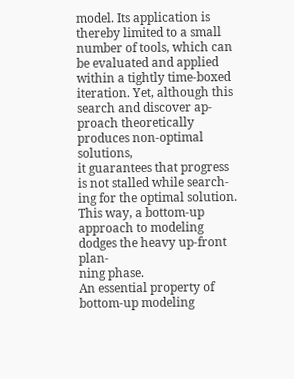model. Its application is
thereby limited to a small number of tools, which can
be evaluated and applied within a tightly time-boxed
iteration. Yet, although this search and discover ap-
proach theoretically produces non-optimal solutions,
it guarantees that progress is not stalled while search-
ing for the optimal solution. This way, a bottom-up
approach to modeling dodges the heavy up-front plan-
ning phase.
An essential property of bottom-up modeling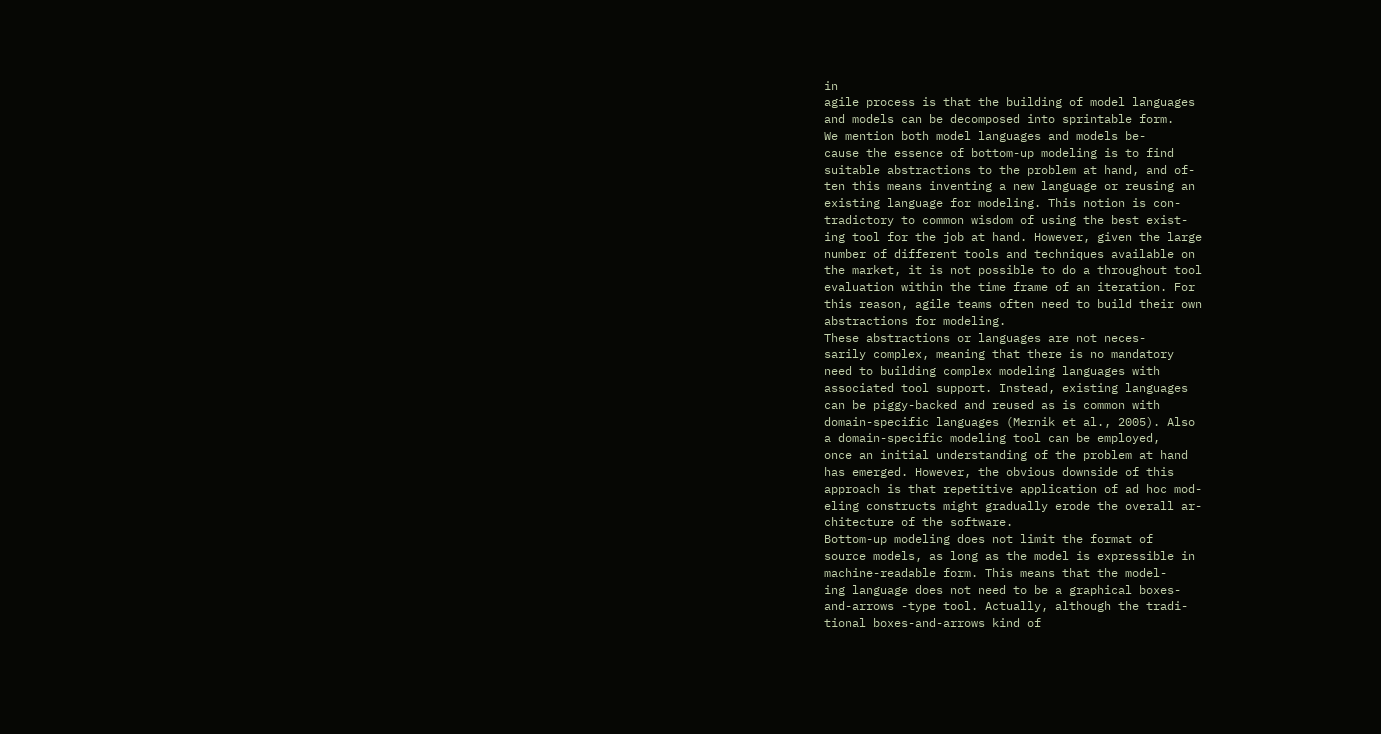in
agile process is that the building of model languages
and models can be decomposed into sprintable form.
We mention both model languages and models be-
cause the essence of bottom-up modeling is to find
suitable abstractions to the problem at hand, and of-
ten this means inventing a new language or reusing an
existing language for modeling. This notion is con-
tradictory to common wisdom of using the best exist-
ing tool for the job at hand. However, given the large
number of different tools and techniques available on
the market, it is not possible to do a throughout tool
evaluation within the time frame of an iteration. For
this reason, agile teams often need to build their own
abstractions for modeling.
These abstractions or languages are not neces-
sarily complex, meaning that there is no mandatory
need to building complex modeling languages with
associated tool support. Instead, existing languages
can be piggy-backed and reused as is common with
domain-specific languages (Mernik et al., 2005). Also
a domain-specific modeling tool can be employed,
once an initial understanding of the problem at hand
has emerged. However, the obvious downside of this
approach is that repetitive application of ad hoc mod-
eling constructs might gradually erode the overall ar-
chitecture of the software.
Bottom-up modeling does not limit the format of
source models, as long as the model is expressible in
machine-readable form. This means that the model-
ing language does not need to be a graphical boxes-
and-arrows -type tool. Actually, although the tradi-
tional boxes-and-arrows kind of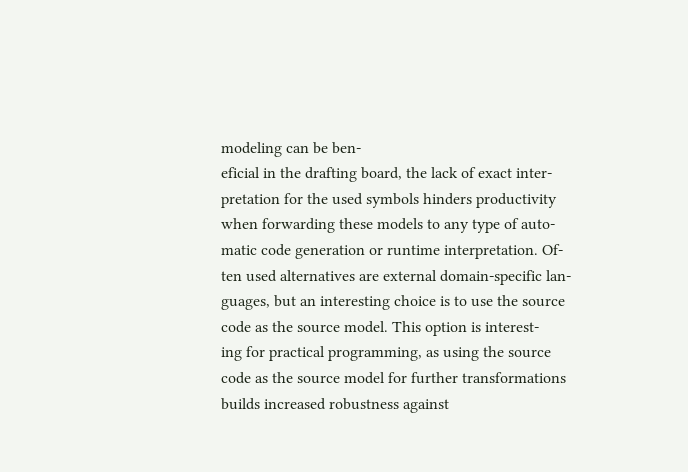modeling can be ben-
eficial in the drafting board, the lack of exact inter-
pretation for the used symbols hinders productivity
when forwarding these models to any type of auto-
matic code generation or runtime interpretation. Of-
ten used alternatives are external domain-specific lan-
guages, but an interesting choice is to use the source
code as the source model. This option is interest-
ing for practical programming, as using the source
code as the source model for further transformations
builds increased robustness against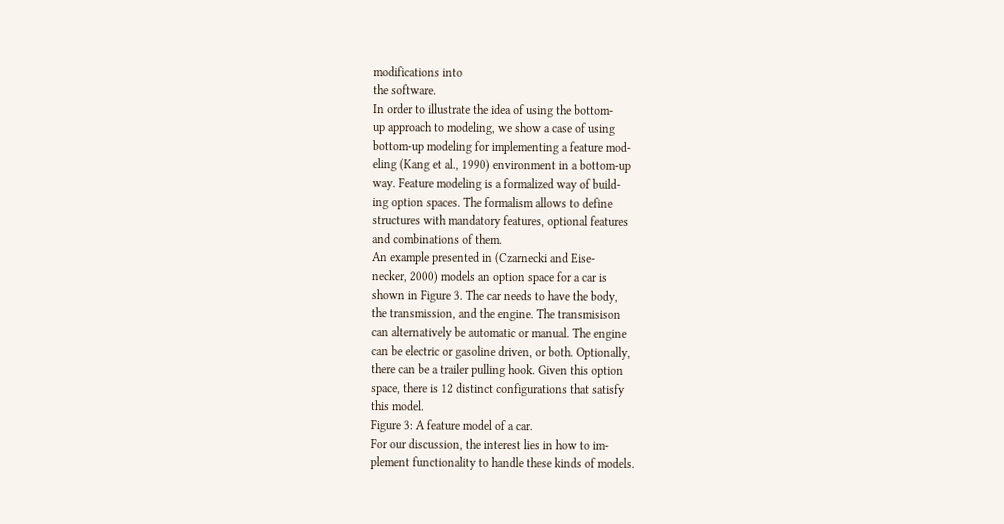modifications into
the software.
In order to illustrate the idea of using the bottom-
up approach to modeling, we show a case of using
bottom-up modeling for implementing a feature mod-
eling (Kang et al., 1990) environment in a bottom-up
way. Feature modeling is a formalized way of build-
ing option spaces. The formalism allows to define
structures with mandatory features, optional features
and combinations of them.
An example presented in (Czarnecki and Eise-
necker, 2000) models an option space for a car is
shown in Figure 3. The car needs to have the body,
the transmission, and the engine. The transmisison
can alternatively be automatic or manual. The engine
can be electric or gasoline driven, or both. Optionally,
there can be a trailer pulling hook. Given this option
space, there is 12 distinct configurations that satisfy
this model.
Figure 3: A feature model of a car.
For our discussion, the interest lies in how to im-
plement functionality to handle these kinds of models.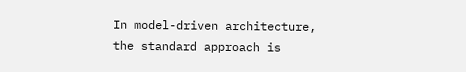In model-driven architecture, the standard approach is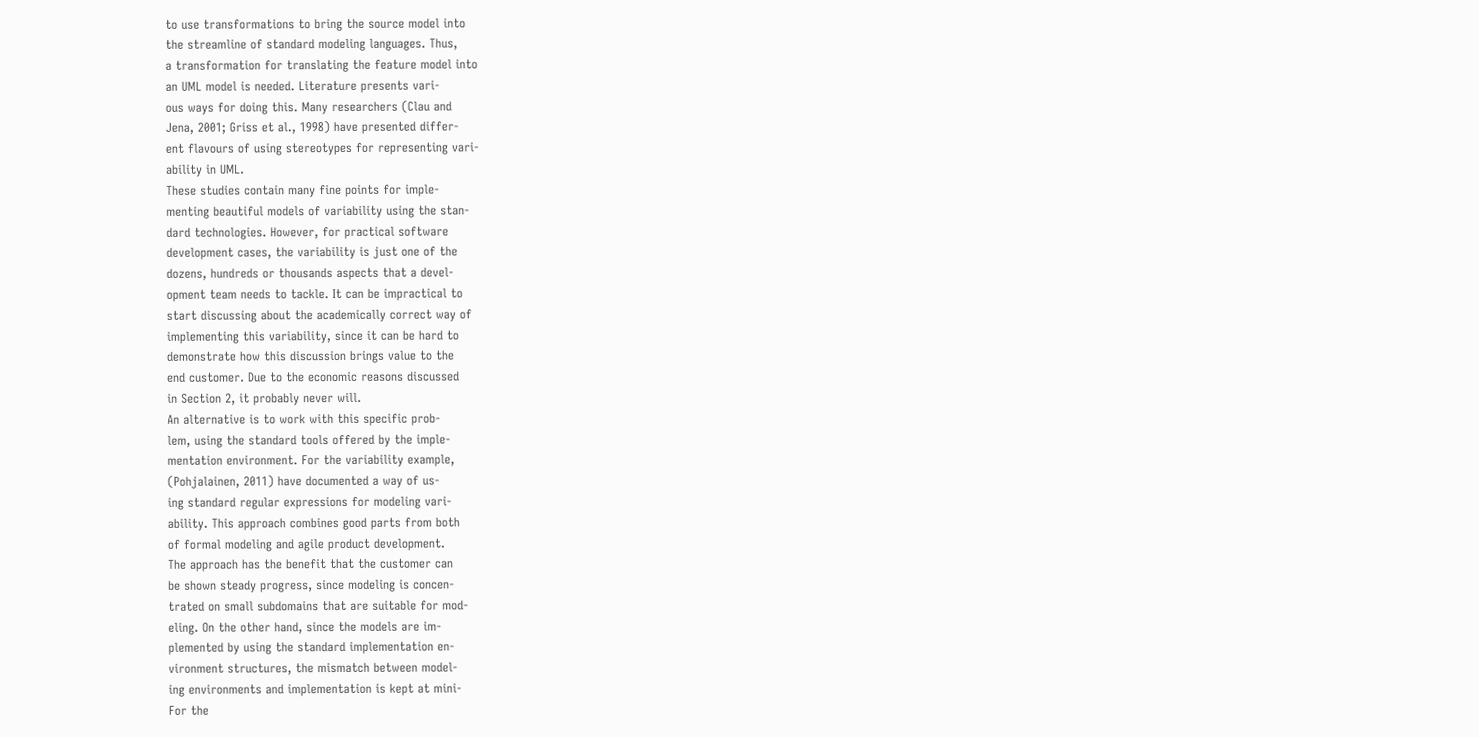to use transformations to bring the source model into
the streamline of standard modeling languages. Thus,
a transformation for translating the feature model into
an UML model is needed. Literature presents vari-
ous ways for doing this. Many researchers (Clau and
Jena, 2001; Griss et al., 1998) have presented differ-
ent flavours of using stereotypes for representing vari-
ability in UML.
These studies contain many fine points for imple-
menting beautiful models of variability using the stan-
dard technologies. However, for practical software
development cases, the variability is just one of the
dozens, hundreds or thousands aspects that a devel-
opment team needs to tackle. It can be impractical to
start discussing about the academically correct way of
implementing this variability, since it can be hard to
demonstrate how this discussion brings value to the
end customer. Due to the economic reasons discussed
in Section 2, it probably never will.
An alternative is to work with this specific prob-
lem, using the standard tools offered by the imple-
mentation environment. For the variability example,
(Pohjalainen, 2011) have documented a way of us-
ing standard regular expressions for modeling vari-
ability. This approach combines good parts from both
of formal modeling and agile product development.
The approach has the benefit that the customer can
be shown steady progress, since modeling is concen-
trated on small subdomains that are suitable for mod-
eling. On the other hand, since the models are im-
plemented by using the standard implementation en-
vironment structures, the mismatch between model-
ing environments and implementation is kept at mini-
For the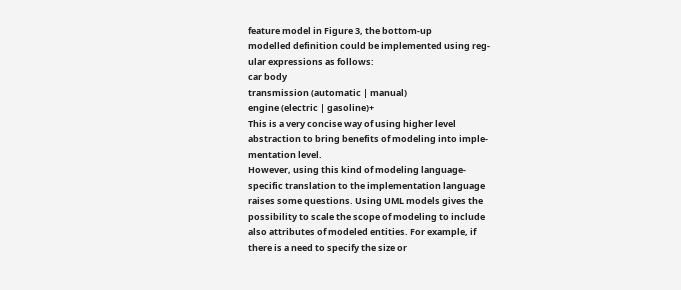feature model in Figure 3, the bottom-up
modelled definition could be implemented using reg-
ular expressions as follows:
car body
transmission (automatic | manual)
engine (electric | gasoline)+
This is a very concise way of using higher level
abstraction to bring benefits of modeling into imple-
mentation level.
However, using this kind of modeling language-
specific translation to the implementation language
raises some questions. Using UML models gives the
possibility to scale the scope of modeling to include
also attributes of modeled entities. For example, if
there is a need to specify the size or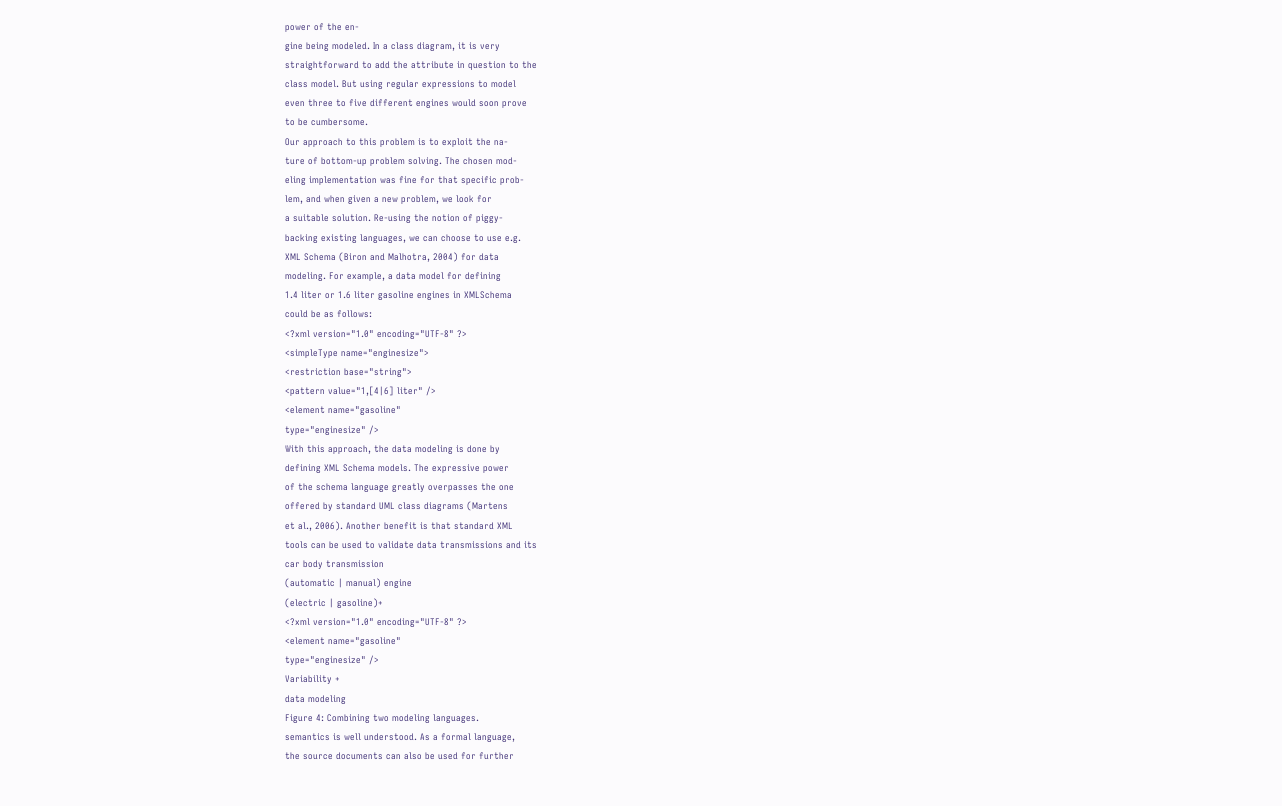power of the en-
gine being modeled. In a class diagram, it is very
straightforward to add the attribute in question to the
class model. But using regular expressions to model
even three to five different engines would soon prove
to be cumbersome.
Our approach to this problem is to exploit the na-
ture of bottom-up problem solving. The chosen mod-
eling implementation was fine for that specific prob-
lem, and when given a new problem, we look for
a suitable solution. Re-using the notion of piggy-
backing existing languages, we can choose to use e.g.
XML Schema (Biron and Malhotra, 2004) for data
modeling. For example, a data model for defining
1.4 liter or 1.6 liter gasoline engines in XMLSchema
could be as follows:
<?xml version="1.0" encoding="UTF-8" ?>
<simpleType name="enginesize">
<restriction base="string">
<pattern value="1,[4|6] liter" />
<element name="gasoline"
type="enginesize" />
With this approach, the data modeling is done by
defining XML Schema models. The expressive power
of the schema language greatly overpasses the one
offered by standard UML class diagrams (Martens
et al., 2006). Another benefit is that standard XML
tools can be used to validate data transmissions and its
car body transmission
(automatic | manual) engine
(electric | gasoline)+
<?xml version="1.0" encoding="UTF-8" ?>
<element name="gasoline"
type="enginesize" />
Variability +
data modeling
Figure 4: Combining two modeling languages.
semantics is well understood. As a formal language,
the source documents can also be used for further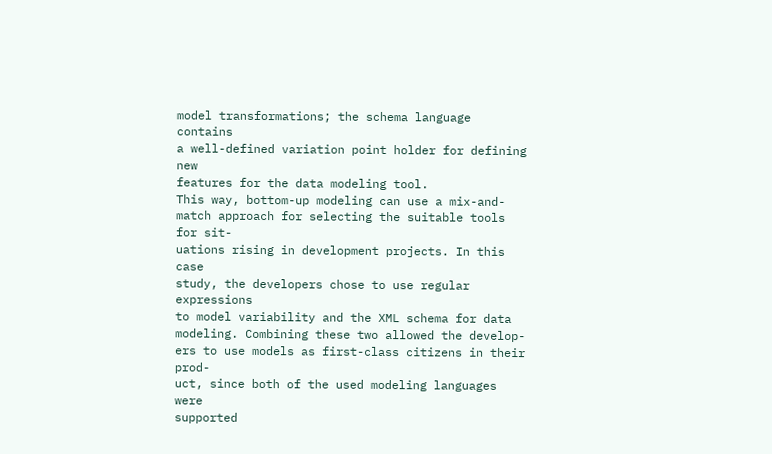model transformations; the schema language contains
a well-defined variation point holder for defining new
features for the data modeling tool.
This way, bottom-up modeling can use a mix-and-
match approach for selecting the suitable tools for sit-
uations rising in development projects. In this case
study, the developers chose to use regular expressions
to model variability and the XML schema for data
modeling. Combining these two allowed the develop-
ers to use models as first-class citizens in their prod-
uct, since both of the used modeling languages were
supported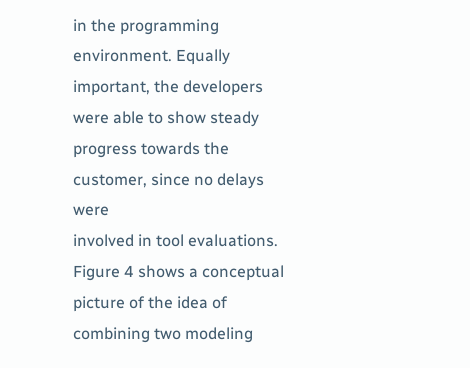in the programming environment. Equally
important, the developers were able to show steady
progress towards the customer, since no delays were
involved in tool evaluations.
Figure 4 shows a conceptual picture of the idea of
combining two modeling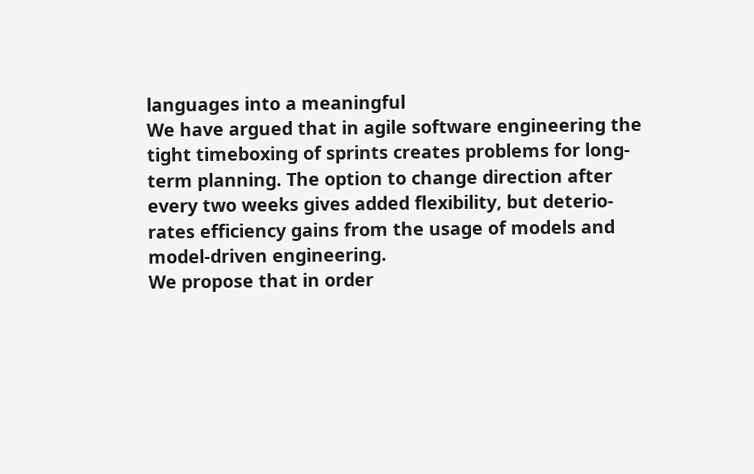languages into a meaningful
We have argued that in agile software engineering the
tight timeboxing of sprints creates problems for long-
term planning. The option to change direction after
every two weeks gives added flexibility, but deterio-
rates efficiency gains from the usage of models and
model-driven engineering.
We propose that in order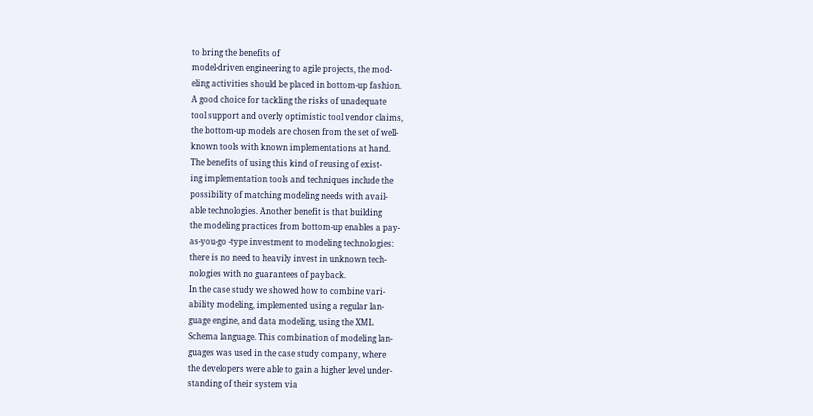to bring the benefits of
model-driven engineering to agile projects, the mod-
eling activities should be placed in bottom-up fashion.
A good choice for tackling the risks of unadequate
tool support and overly optimistic tool vendor claims,
the bottom-up models are chosen from the set of well-
known tools with known implementations at hand.
The benefits of using this kind of reusing of exist-
ing implementation tools and techniques include the
possibility of matching modeling needs with avail-
able technologies. Another benefit is that building
the modeling practices from bottom-up enables a pay-
as-you-go -type investment to modeling technologies:
there is no need to heavily invest in unknown tech-
nologies with no guarantees of payback.
In the case study we showed how to combine vari-
ability modeling, implemented using a regular lan-
guage engine, and data modeling, using the XML
Schema language. This combination of modeling lan-
guages was used in the case study company, where
the developers were able to gain a higher level under-
standing of their system via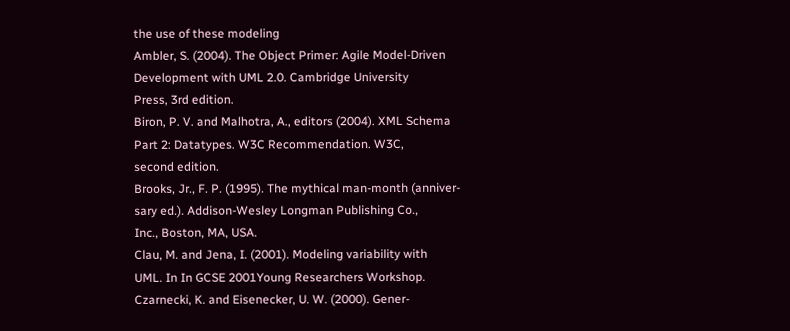the use of these modeling
Ambler, S. (2004). The Object Primer: Agile Model-Driven
Development with UML 2.0. Cambridge University
Press, 3rd edition.
Biron, P. V. and Malhotra, A., editors (2004). XML Schema
Part 2: Datatypes. W3C Recommendation. W3C,
second edition.
Brooks, Jr., F. P. (1995). The mythical man-month (anniver-
sary ed.). Addison-Wesley Longman Publishing Co.,
Inc., Boston, MA, USA.
Clau, M. and Jena, I. (2001). Modeling variability with
UML. In In GCSE 2001Young Researchers Workshop.
Czarnecki, K. and Eisenecker, U. W. (2000). Gener-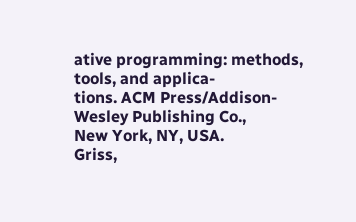ative programming: methods, tools, and applica-
tions. ACM Press/Addison-Wesley Publishing Co.,
New York, NY, USA.
Griss,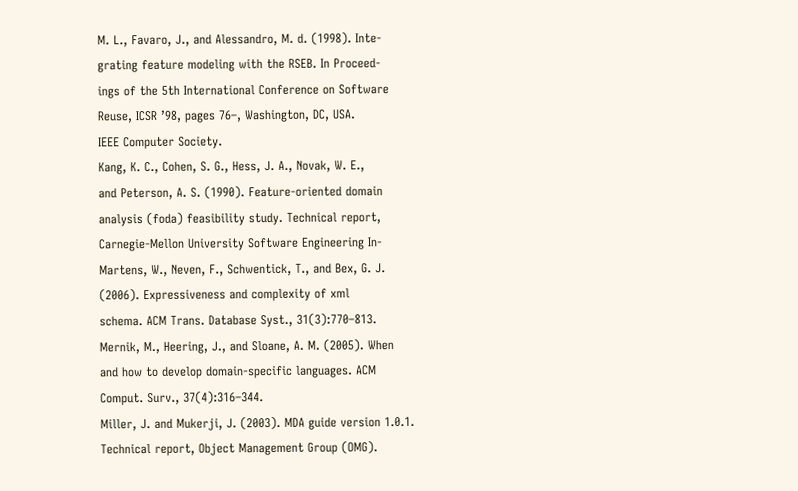M. L., Favaro, J., and Alessandro, M. d. (1998). Inte-
grating feature modeling with the RSEB. In Proceed-
ings of the 5th International Conference on Software
Reuse, ICSR ’98, pages 76–, Washington, DC, USA.
IEEE Computer Society.
Kang, K. C., Cohen, S. G., Hess, J. A., Novak, W. E.,
and Peterson, A. S. (1990). Feature-oriented domain
analysis (foda) feasibility study. Technical report,
Carnegie-Mellon University Software Engineering In-
Martens, W., Neven, F., Schwentick, T., and Bex, G. J.
(2006). Expressiveness and complexity of xml
schema. ACM Trans. Database Syst., 31(3):770–813.
Mernik, M., Heering, J., and Sloane, A. M. (2005). When
and how to develop domain-specific languages. ACM
Comput. Surv., 37(4):316–344.
Miller, J. and Mukerji, J. (2003). MDA guide version 1.0.1.
Technical report, Object Management Group (OMG).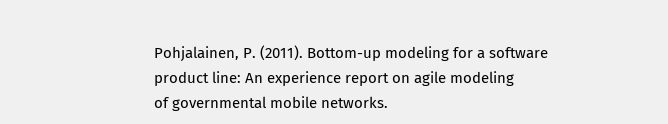Pohjalainen, P. (2011). Bottom-up modeling for a software
product line: An experience report on agile modeling
of governmental mobile networks.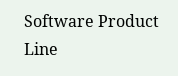Software Product
Line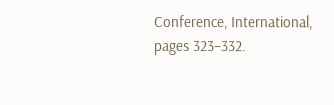Conference, International, pages 323–332.